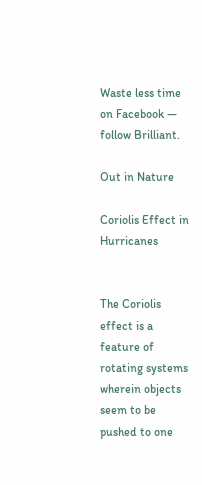Waste less time on Facebook — follow Brilliant.

Out in Nature

Coriolis Effect in Hurricanes


The Coriolis effect is a feature of rotating systems wherein objects seem to be pushed to one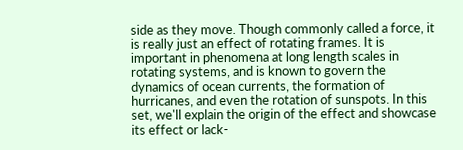side as they move. Though commonly called a force, it is really just an effect of rotating frames. It is important in phenomena at long length scales in rotating systems, and is known to govern the dynamics of ocean currents, the formation of hurricanes, and even the rotation of sunspots. In this set, we'll explain the origin of the effect and showcase its effect or lack-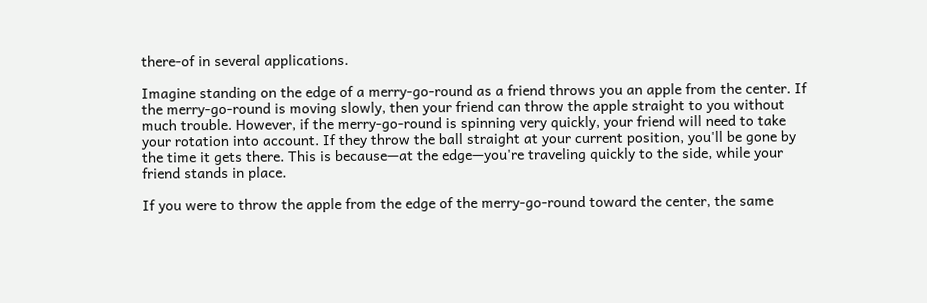there-of in several applications.

Imagine standing on the edge of a merry-go-round as a friend throws you an apple from the center. If the merry-go-round is moving slowly, then your friend can throw the apple straight to you without much trouble. However, if the merry-go-round is spinning very quickly, your friend will need to take your rotation into account. If they throw the ball straight at your current position, you'll be gone by the time it gets there. This is because—at the edge—you're traveling quickly to the side, while your friend stands in place.

If you were to throw the apple from the edge of the merry-go-round toward the center, the same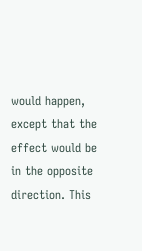would happen, except that the effect would be in the opposite direction. This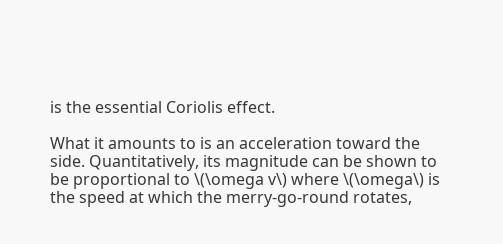is the essential Coriolis effect.

What it amounts to is an acceleration toward the side. Quantitatively, its magnitude can be shown to be proportional to \(\omega v\) where \(\omega\) is the speed at which the merry-go-round rotates,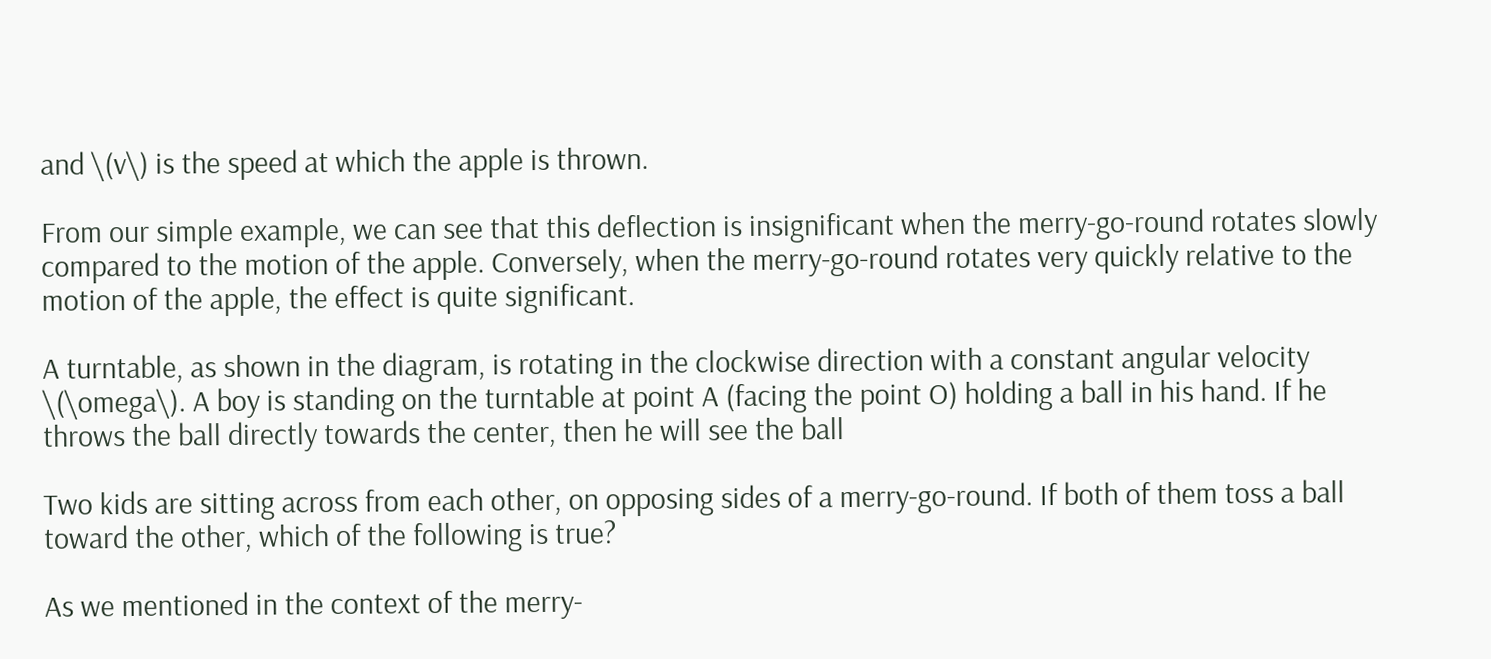and \(v\) is the speed at which the apple is thrown.

From our simple example, we can see that this deflection is insignificant when the merry-go-round rotates slowly compared to the motion of the apple. Conversely, when the merry-go-round rotates very quickly relative to the motion of the apple, the effect is quite significant.

A turntable, as shown in the diagram, is rotating in the clockwise direction with a constant angular velocity \(\omega\). A boy is standing on the turntable at point A (facing the point O) holding a ball in his hand. If he throws the ball directly towards the center, then he will see the ball

Two kids are sitting across from each other, on opposing sides of a merry-go-round. If both of them toss a ball toward the other, which of the following is true?

As we mentioned in the context of the merry-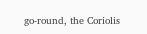go-round, the Coriolis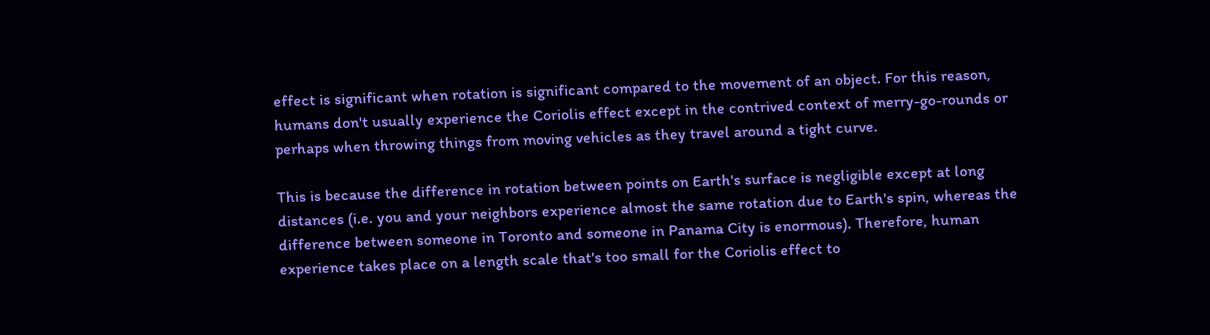effect is significant when rotation is significant compared to the movement of an object. For this reason, humans don't usually experience the Coriolis effect except in the contrived context of merry-go-rounds or perhaps when throwing things from moving vehicles as they travel around a tight curve.

This is because the difference in rotation between points on Earth's surface is negligible except at long distances (i.e. you and your neighbors experience almost the same rotation due to Earth's spin, whereas the difference between someone in Toronto and someone in Panama City is enormous). Therefore, human experience takes place on a length scale that's too small for the Coriolis effect to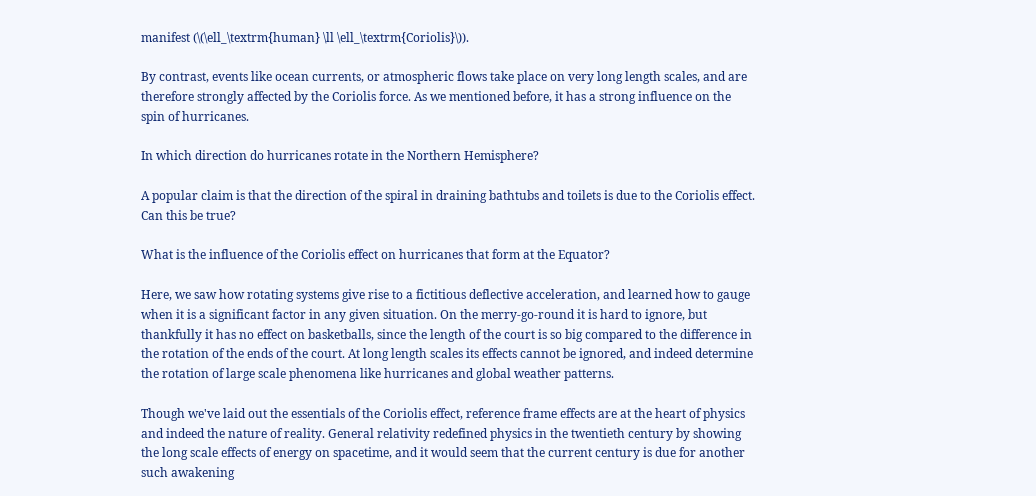manifest (\(\ell_\textrm{human} \ll \ell_\textrm{Coriolis}\)).

By contrast, events like ocean currents, or atmospheric flows take place on very long length scales, and are therefore strongly affected by the Coriolis force. As we mentioned before, it has a strong influence on the spin of hurricanes.

In which direction do hurricanes rotate in the Northern Hemisphere?

A popular claim is that the direction of the spiral in draining bathtubs and toilets is due to the Coriolis effect. Can this be true?

What is the influence of the Coriolis effect on hurricanes that form at the Equator?

Here, we saw how rotating systems give rise to a fictitious deflective acceleration, and learned how to gauge when it is a significant factor in any given situation. On the merry-go-round it is hard to ignore, but thankfully it has no effect on basketballs, since the length of the court is so big compared to the difference in the rotation of the ends of the court. At long length scales its effects cannot be ignored, and indeed determine the rotation of large scale phenomena like hurricanes and global weather patterns.

Though we've laid out the essentials of the Coriolis effect, reference frame effects are at the heart of physics and indeed the nature of reality. General relativity redefined physics in the twentieth century by showing the long scale effects of energy on spacetime, and it would seem that the current century is due for another such awakening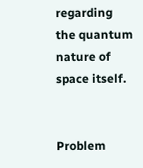regarding the quantum nature of space itself.


Problem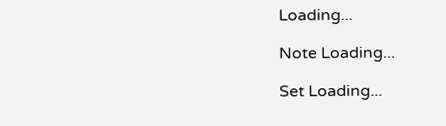Loading...

Note Loading...

Set Loading...